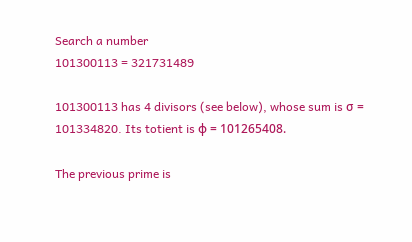Search a number
101300113 = 321731489

101300113 has 4 divisors (see below), whose sum is σ = 101334820. Its totient is φ = 101265408.

The previous prime is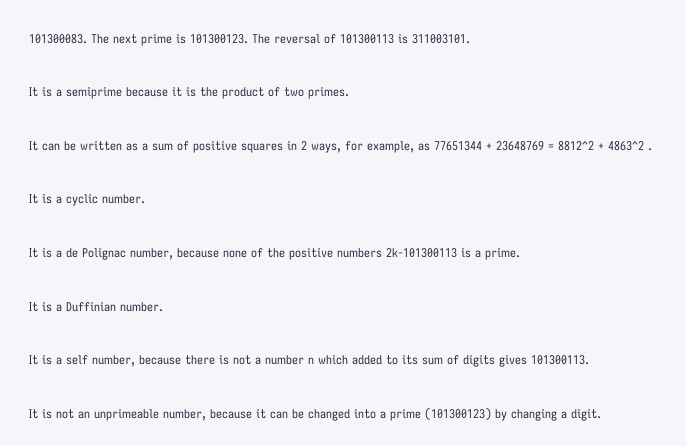101300083. The next prime is 101300123. The reversal of 101300113 is 311003101.

It is a semiprime because it is the product of two primes.

It can be written as a sum of positive squares in 2 ways, for example, as 77651344 + 23648769 = 8812^2 + 4863^2 .

It is a cyclic number.

It is a de Polignac number, because none of the positive numbers 2k-101300113 is a prime.

It is a Duffinian number.

It is a self number, because there is not a number n which added to its sum of digits gives 101300113.

It is not an unprimeable number, because it can be changed into a prime (101300123) by changing a digit.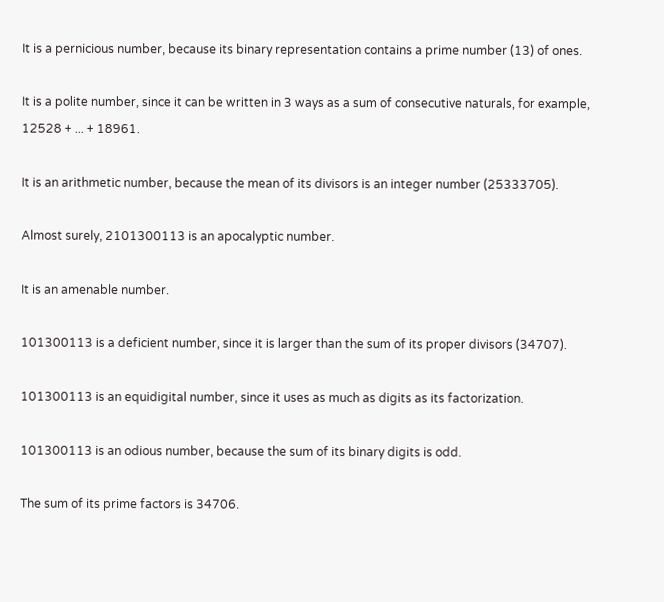It is a pernicious number, because its binary representation contains a prime number (13) of ones.

It is a polite number, since it can be written in 3 ways as a sum of consecutive naturals, for example, 12528 + ... + 18961.

It is an arithmetic number, because the mean of its divisors is an integer number (25333705).

Almost surely, 2101300113 is an apocalyptic number.

It is an amenable number.

101300113 is a deficient number, since it is larger than the sum of its proper divisors (34707).

101300113 is an equidigital number, since it uses as much as digits as its factorization.

101300113 is an odious number, because the sum of its binary digits is odd.

The sum of its prime factors is 34706.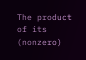The product of its (nonzero)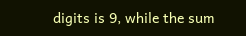digits is 9, while the sum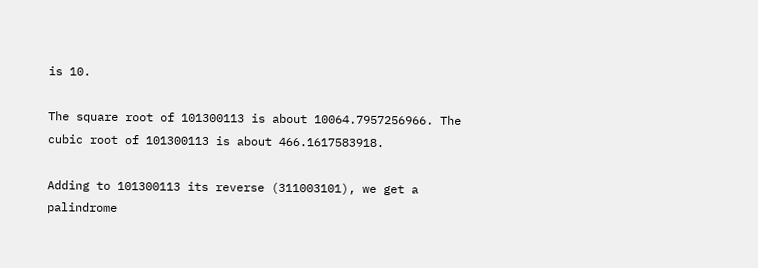is 10.

The square root of 101300113 is about 10064.7957256966. The cubic root of 101300113 is about 466.1617583918.

Adding to 101300113 its reverse (311003101), we get a palindrome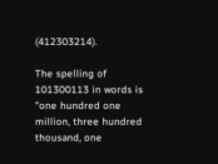(412303214).

The spelling of 101300113 in words is "one hundred one million, three hundred thousand, one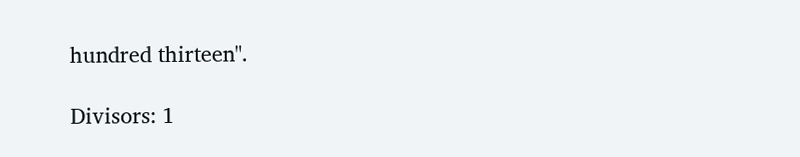hundred thirteen".

Divisors: 1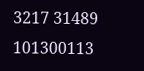3217 31489 101300113